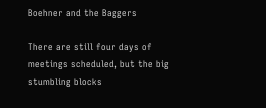Boehner and the Baggers

There are still four days of meetings scheduled, but the big stumbling blocks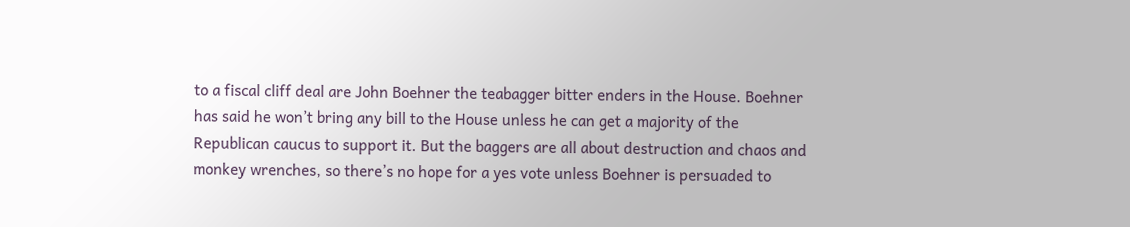to a fiscal cliff deal are John Boehner the teabagger bitter enders in the House. Boehner has said he won’t bring any bill to the House unless he can get a majority of the Republican caucus to support it. But the baggers are all about destruction and chaos and monkey wrenches, so there’s no hope for a yes vote unless Boehner is persuaded to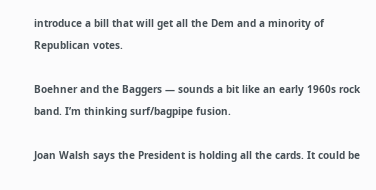introduce a bill that will get all the Dem and a minority of Republican votes.

Boehner and the Baggers — sounds a bit like an early 1960s rock band. I’m thinking surf/bagpipe fusion.

Joan Walsh says the President is holding all the cards. It could be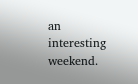an interesting weekend.